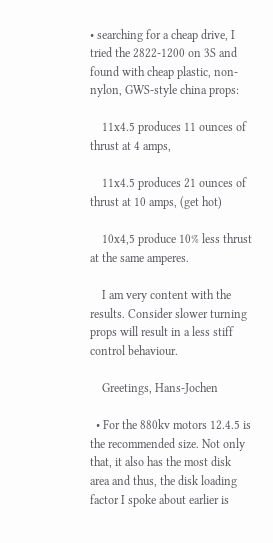• searching for a cheap drive, I tried the 2822-1200 on 3S and found with cheap plastic, non-nylon, GWS-style china props:

    11x4.5 produces 11 ounces of thrust at 4 amps,

    11x4.5 produces 21 ounces of thrust at 10 amps, (get hot)

    10x4,5 produce 10% less thrust at the same amperes.

    I am very content with the results. Consider slower turning props will result in a less stiff control behaviour.

    Greetings, Hans-Jochen

  • For the 880kv motors 12.4.5 is the recommended size. Not only that, it also has the most disk area and thus, the disk loading factor I spoke about earlier is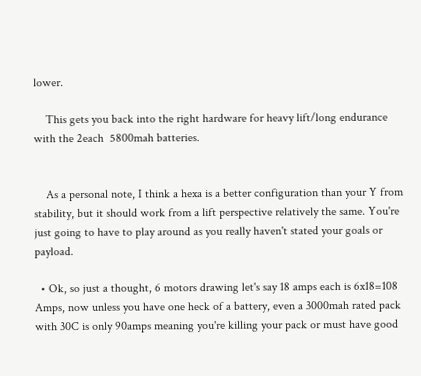lower.

    This gets you back into the right hardware for heavy lift/long endurance with the 2each  5800mah batteries.


    As a personal note, I think a hexa is a better configuration than your Y from stability, but it should work from a lift perspective relatively the same. You're just going to have to play around as you really haven't stated your goals or payload.

  • Ok, so just a thought, 6 motors drawing let's say 18 amps each is 6x18=108 Amps, now unless you have one heck of a battery, even a 3000mah rated pack with 30C is only 90amps meaning you're killing your pack or must have good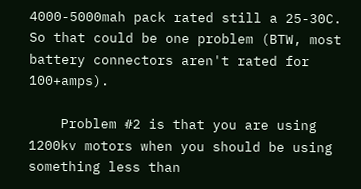4000-5000mah pack rated still a 25-30C. So that could be one problem (BTW, most battery connectors aren't rated for 100+amps).

    Problem #2 is that you are using 1200kv motors when you should be using something less than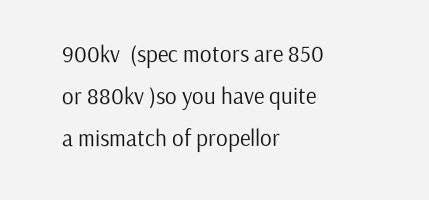900kv  (spec motors are 850 or 880kv )so you have quite a mismatch of propellor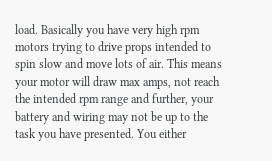load. Basically you have very high rpm motors trying to drive props intended to spin slow and move lots of air. This means your motor will draw max amps, not reach the intended rpm range and further, your battery and wiring may not be up to the task you have presented. You either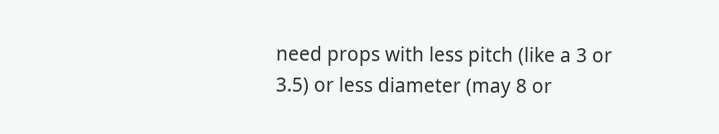need props with less pitch (like a 3 or 3.5) or less diameter (may 8 or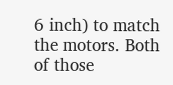6 inch) to match the motors. Both of those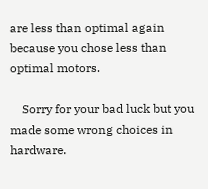are less than optimal again because you chose less than optimal motors.

    Sorry for your bad luck but you made some wrong choices in hardware.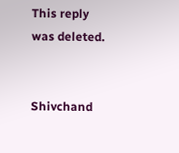This reply was deleted.


Shivchand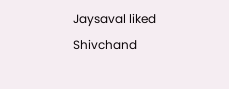Jaysaval liked Shivchand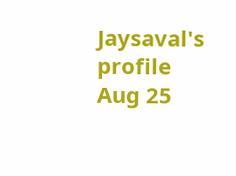Jaysaval's profile
Aug 25